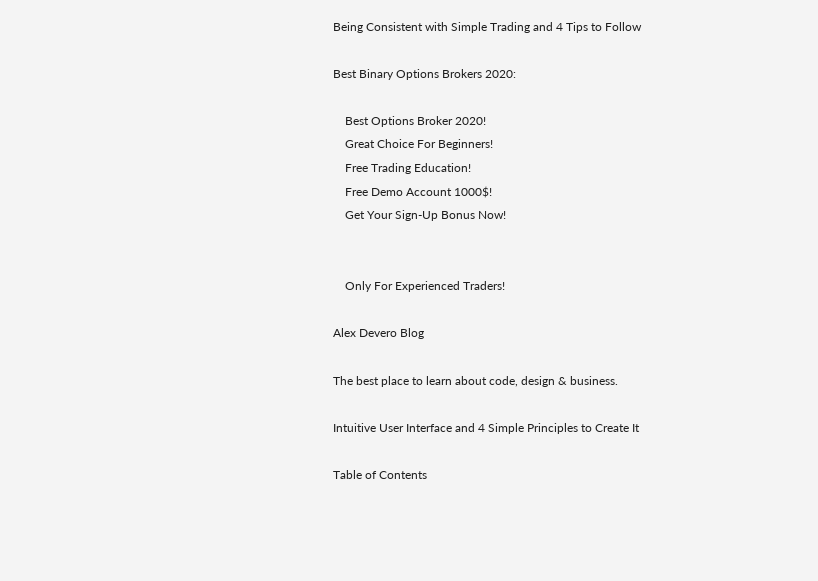Being Consistent with Simple Trading and 4 Tips to Follow

Best Binary Options Brokers 2020:

    Best Options Broker 2020!
    Great Choice For Beginners!
    Free Trading Education!
    Free Demo Account 1000$!
    Get Your Sign-Up Bonus Now!


    Only For Experienced Traders!

Alex Devero Blog

The best place to learn about code, design & business.

Intuitive User Interface and 4 Simple Principles to Create It

Table of Contents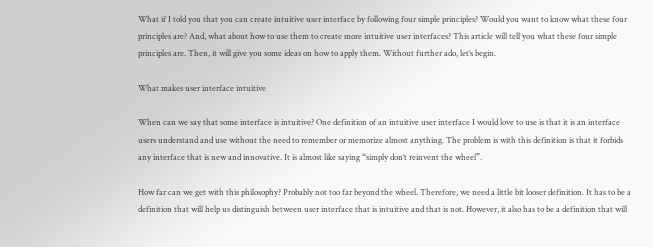What if I told you that you can create intuitive user interface by following four simple principles? Would you want to know what these four principles are? And, what about how to use them to create more intuitive user interfaces? This article will tell you what these four simple principles are. Then, it will give you some ideas on how to apply them. Without further ado, let’s begin.

What makes user interface intuitive

When can we say that some interface is intuitive? One definition of an intuitive user interface I would love to use is that it is an interface users understand and use without the need to remember or memorize almost anything. The problem is with this definition is that it forbids any interface that is new and innovative. It is almost like saying “simply don’t reinvent the wheel”.

How far can we get with this philosophy? Probably not too far beyond the wheel. Therefore, we need a little bit looser definition. It has to be a definition that will help us distinguish between user interface that is intuitive and that is not. However, it also has to be a definition that will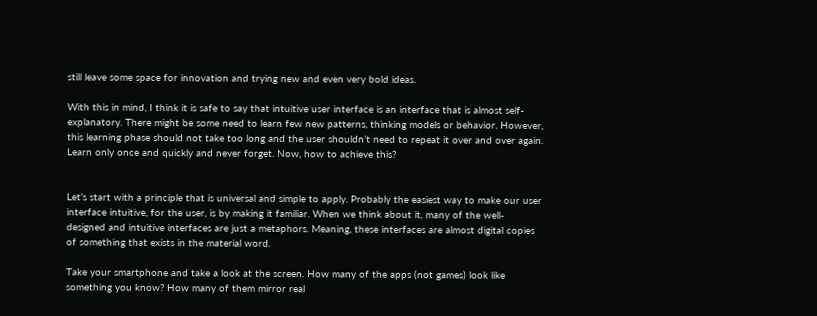still leave some space for innovation and trying new and even very bold ideas.

With this in mind, I think it is safe to say that intuitive user interface is an interface that is almost self-explanatory. There might be some need to learn few new patterns, thinking models or behavior. However, this learning phase should not take too long and the user shouldn’t need to repeat it over and over again. Learn only once and quickly and never forget. Now, how to achieve this?


Let’s start with a principle that is universal and simple to apply. Probably the easiest way to make our user interface intuitive, for the user, is by making it familiar. When we think about it, many of the well-designed and intuitive interfaces are just a metaphors. Meaning, these interfaces are almost digital copies of something that exists in the material word.

Take your smartphone and take a look at the screen. How many of the apps (not games) look like something you know? How many of them mirror real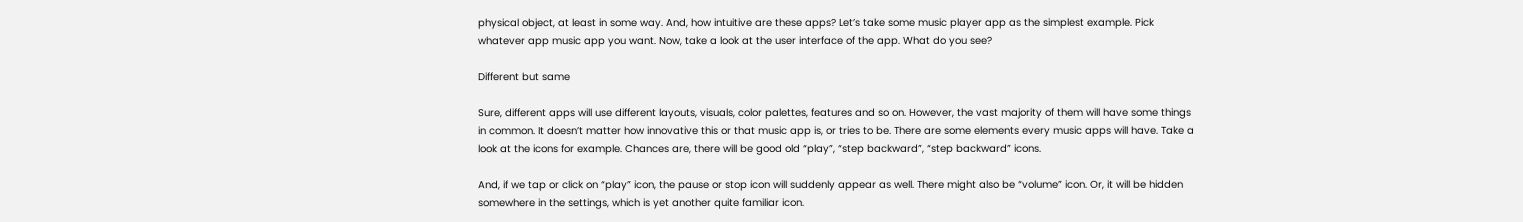physical object, at least in some way. And, how intuitive are these apps? Let’s take some music player app as the simplest example. Pick whatever app music app you want. Now, take a look at the user interface of the app. What do you see?

Different but same

Sure, different apps will use different layouts, visuals, color palettes, features and so on. However, the vast majority of them will have some things in common. It doesn’t matter how innovative this or that music app is, or tries to be. There are some elements every music apps will have. Take a look at the icons for example. Chances are, there will be good old “play”, “step backward”, “step backward” icons.

And, if we tap or click on “play” icon, the pause or stop icon will suddenly appear as well. There might also be “volume” icon. Or, it will be hidden somewhere in the settings, which is yet another quite familiar icon.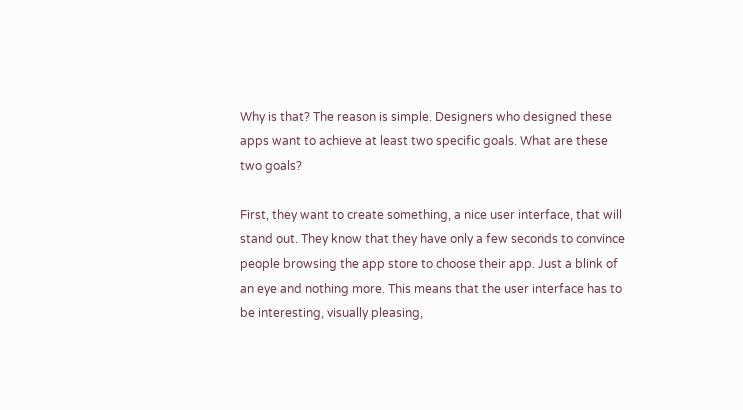Why is that? The reason is simple. Designers who designed these apps want to achieve at least two specific goals. What are these two goals?

First, they want to create something, a nice user interface, that will stand out. They know that they have only a few seconds to convince people browsing the app store to choose their app. Just a blink of an eye and nothing more. This means that the user interface has to be interesting, visually pleasing,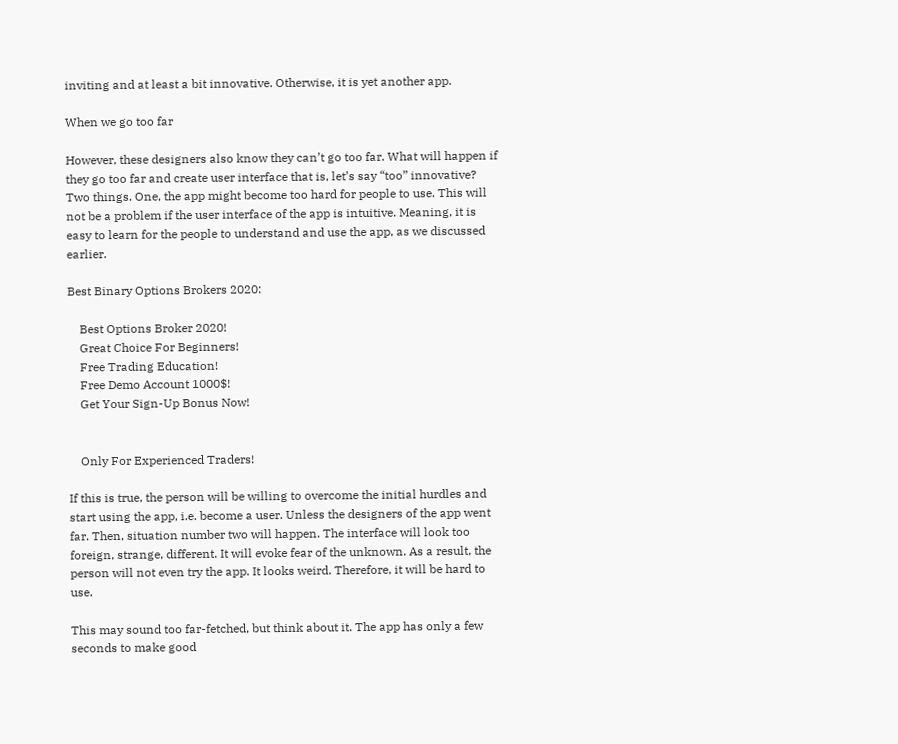inviting and at least a bit innovative. Otherwise, it is yet another app.

When we go too far

However, these designers also know they can’t go too far. What will happen if they go too far and create user interface that is, let’s say “too” innovative? Two things. One, the app might become too hard for people to use. This will not be a problem if the user interface of the app is intuitive. Meaning, it is easy to learn for the people to understand and use the app, as we discussed earlier.

Best Binary Options Brokers 2020:

    Best Options Broker 2020!
    Great Choice For Beginners!
    Free Trading Education!
    Free Demo Account 1000$!
    Get Your Sign-Up Bonus Now!


    Only For Experienced Traders!

If this is true, the person will be willing to overcome the initial hurdles and start using the app, i.e. become a user. Unless the designers of the app went far. Then, situation number two will happen. The interface will look too foreign, strange, different. It will evoke fear of the unknown. As a result, the person will not even try the app. It looks weird. Therefore, it will be hard to use.

This may sound too far-fetched, but think about it. The app has only a few seconds to make good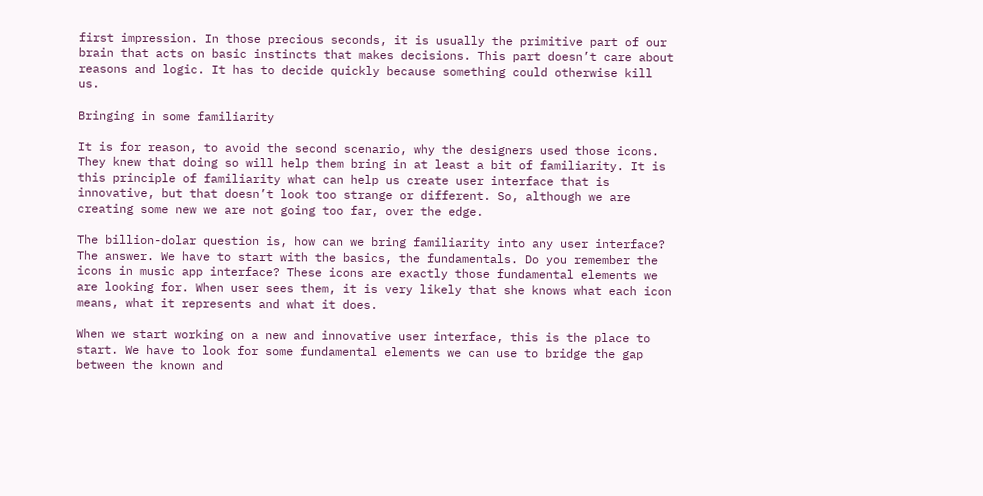first impression. In those precious seconds, it is usually the primitive part of our brain that acts on basic instincts that makes decisions. This part doesn’t care about reasons and logic. It has to decide quickly because something could otherwise kill us.

Bringing in some familiarity

It is for reason, to avoid the second scenario, why the designers used those icons. They knew that doing so will help them bring in at least a bit of familiarity. It is this principle of familiarity what can help us create user interface that is innovative, but that doesn’t look too strange or different. So, although we are creating some new we are not going too far, over the edge.

The billion-dolar question is, how can we bring familiarity into any user interface? The answer. We have to start with the basics, the fundamentals. Do you remember the icons in music app interface? These icons are exactly those fundamental elements we are looking for. When user sees them, it is very likely that she knows what each icon means, what it represents and what it does.

When we start working on a new and innovative user interface, this is the place to start. We have to look for some fundamental elements we can use to bridge the gap between the known and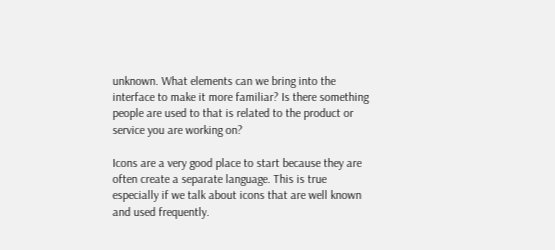unknown. What elements can we bring into the interface to make it more familiar? Is there something people are used to that is related to the product or service you are working on?

Icons are a very good place to start because they are often create a separate language. This is true especially if we talk about icons that are well known and used frequently.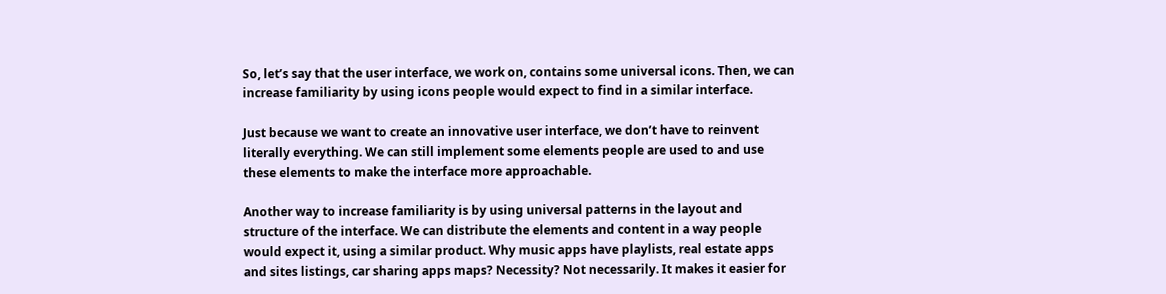So, let’s say that the user interface, we work on, contains some universal icons. Then, we can increase familiarity by using icons people would expect to find in a similar interface.

Just because we want to create an innovative user interface, we don’t have to reinvent literally everything. We can still implement some elements people are used to and use these elements to make the interface more approachable.

Another way to increase familiarity is by using universal patterns in the layout and structure of the interface. We can distribute the elements and content in a way people would expect it, using a similar product. Why music apps have playlists, real estate apps and sites listings, car sharing apps maps? Necessity? Not necessarily. It makes it easier for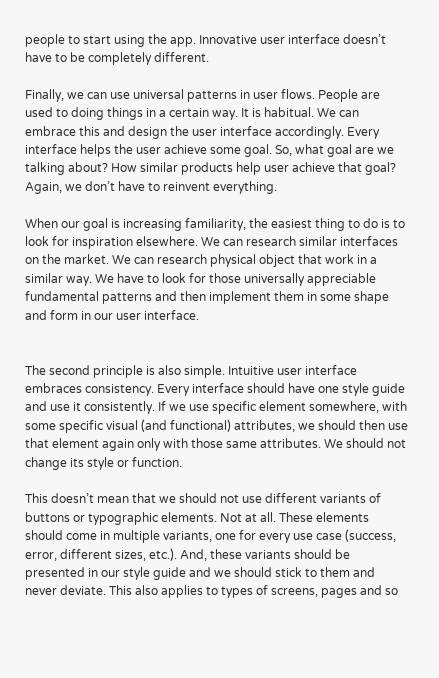people to start using the app. Innovative user interface doesn’t have to be completely different.

Finally, we can use universal patterns in user flows. People are used to doing things in a certain way. It is habitual. We can embrace this and design the user interface accordingly. Every interface helps the user achieve some goal. So, what goal are we talking about? How similar products help user achieve that goal? Again, we don’t have to reinvent everything.

When our goal is increasing familiarity, the easiest thing to do is to look for inspiration elsewhere. We can research similar interfaces on the market. We can research physical object that work in a similar way. We have to look for those universally appreciable fundamental patterns and then implement them in some shape and form in our user interface.


The second principle is also simple. Intuitive user interface embraces consistency. Every interface should have one style guide and use it consistently. If we use specific element somewhere, with some specific visual (and functional) attributes, we should then use that element again only with those same attributes. We should not change its style or function.

This doesn’t mean that we should not use different variants of buttons or typographic elements. Not at all. These elements should come in multiple variants, one for every use case (success, error, different sizes, etc.). And, these variants should be presented in our style guide and we should stick to them and never deviate. This also applies to types of screens, pages and so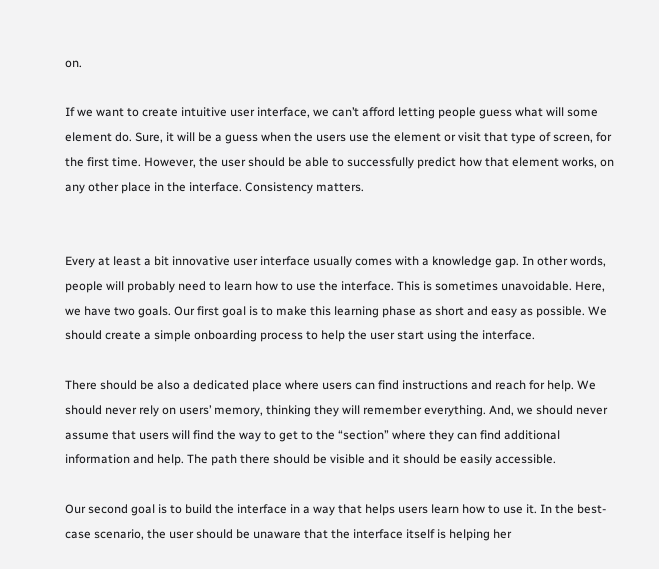on.

If we want to create intuitive user interface, we can’t afford letting people guess what will some element do. Sure, it will be a guess when the users use the element or visit that type of screen, for the first time. However, the user should be able to successfully predict how that element works, on any other place in the interface. Consistency matters.


Every at least a bit innovative user interface usually comes with a knowledge gap. In other words, people will probably need to learn how to use the interface. This is sometimes unavoidable. Here, we have two goals. Our first goal is to make this learning phase as short and easy as possible. We should create a simple onboarding process to help the user start using the interface.

There should be also a dedicated place where users can find instructions and reach for help. We should never rely on users’ memory, thinking they will remember everything. And, we should never assume that users will find the way to get to the “section” where they can find additional information and help. The path there should be visible and it should be easily accessible.

Our second goal is to build the interface in a way that helps users learn how to use it. In the best-case scenario, the user should be unaware that the interface itself is helping her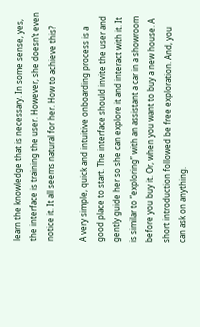learn the knowledge that is necessary. In some sense, yes, the interface is training the user. However, she doesn’t even notice it. It all seems natural for her. How to achieve this?

A very simple, quick and intuitive onboarding process is a good place to start. The interface should invite the user and gently guide her so she can explore it and interact with it. It is similar to “exploring” with an assistant a car in a showroom before you buy it. Or, when you want to buy a new house. A short introduction followed be free exploration. And, you can ask on anything.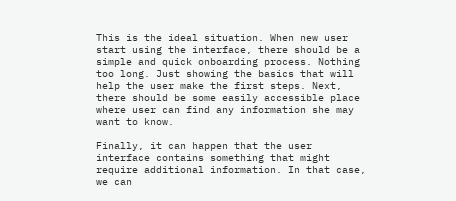This is the ideal situation. When new user start using the interface, there should be a simple and quick onboarding process. Nothing too long. Just showing the basics that will help the user make the first steps. Next, there should be some easily accessible place where user can find any information she may want to know.

Finally, it can happen that the user interface contains something that might require additional information. In that case, we can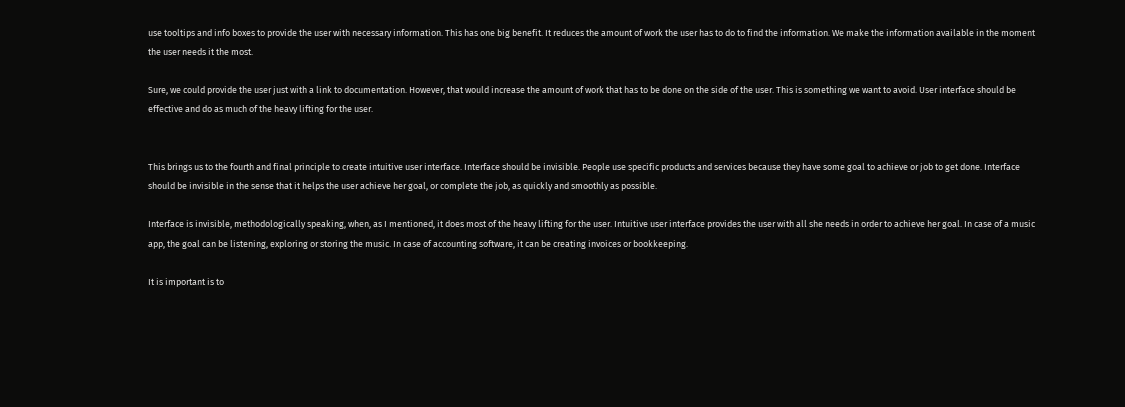use tooltips and info boxes to provide the user with necessary information. This has one big benefit. It reduces the amount of work the user has to do to find the information. We make the information available in the moment the user needs it the most.

Sure, we could provide the user just with a link to documentation. However, that would increase the amount of work that has to be done on the side of the user. This is something we want to avoid. User interface should be effective and do as much of the heavy lifting for the user.


This brings us to the fourth and final principle to create intuitive user interface. Interface should be invisible. People use specific products and services because they have some goal to achieve or job to get done. Interface should be invisible in the sense that it helps the user achieve her goal, or complete the job, as quickly and smoothly as possible.

Interface is invisible, methodologically speaking, when, as I mentioned, it does most of the heavy lifting for the user. Intuitive user interface provides the user with all she needs in order to achieve her goal. In case of a music app, the goal can be listening, exploring or storing the music. In case of accounting software, it can be creating invoices or bookkeeping.

It is important is to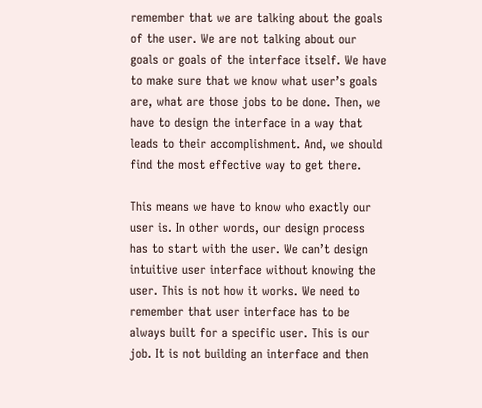remember that we are talking about the goals of the user. We are not talking about our goals or goals of the interface itself. We have to make sure that we know what user’s goals are, what are those jobs to be done. Then, we have to design the interface in a way that leads to their accomplishment. And, we should find the most effective way to get there.

This means we have to know who exactly our user is. In other words, our design process has to start with the user. We can’t design intuitive user interface without knowing the user. This is not how it works. We need to remember that user interface has to be always built for a specific user. This is our job. It is not building an interface and then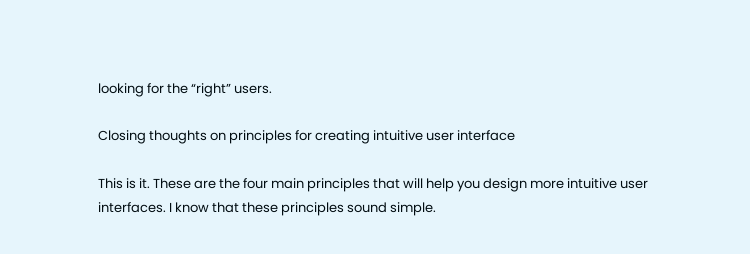looking for the “right” users.

Closing thoughts on principles for creating intuitive user interface

This is it. These are the four main principles that will help you design more intuitive user interfaces. I know that these principles sound simple.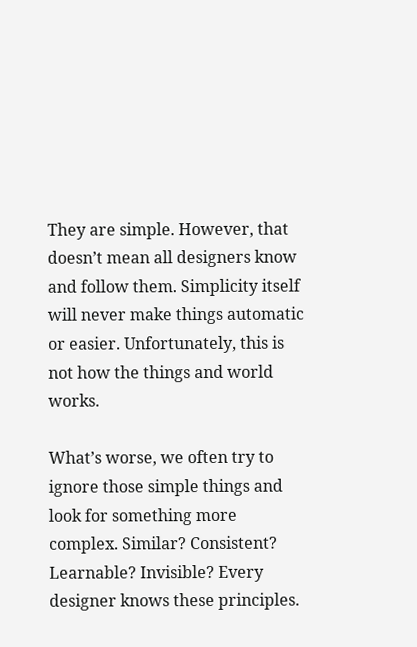They are simple. However, that doesn’t mean all designers know and follow them. Simplicity itself will never make things automatic or easier. Unfortunately, this is not how the things and world works.

What’s worse, we often try to ignore those simple things and look for something more complex. Similar? Consistent? Learnable? Invisible? Every designer knows these principles.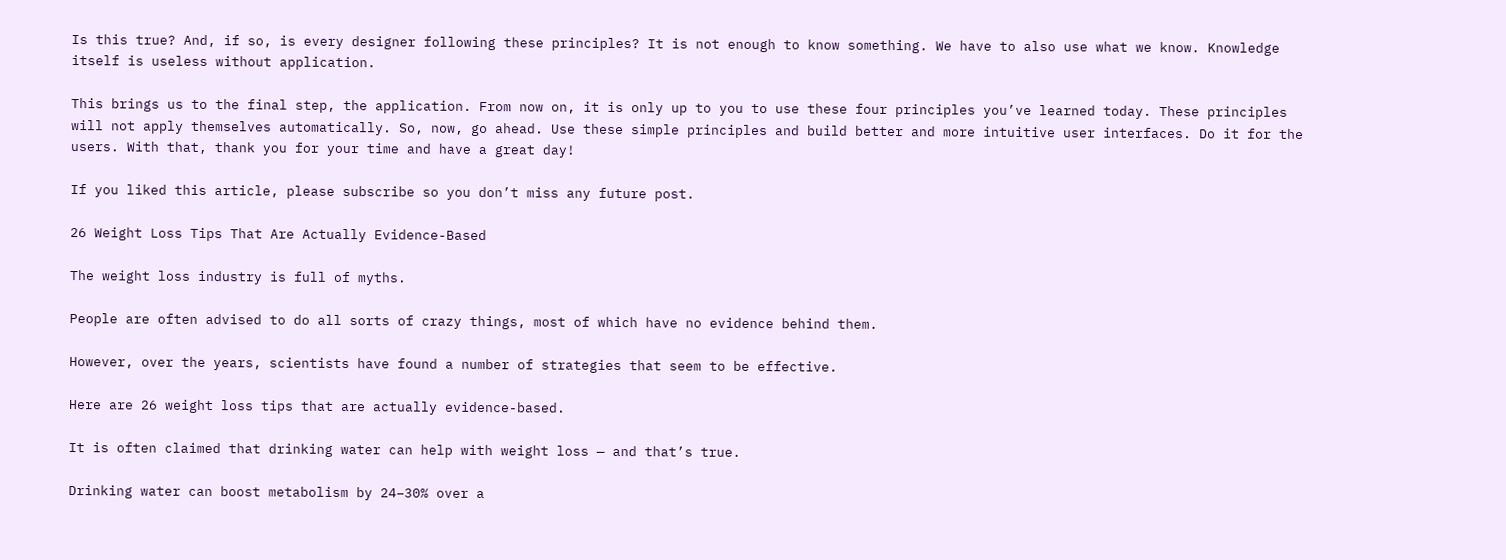Is this true? And, if so, is every designer following these principles? It is not enough to know something. We have to also use what we know. Knowledge itself is useless without application.

This brings us to the final step, the application. From now on, it is only up to you to use these four principles you’ve learned today. These principles will not apply themselves automatically. So, now, go ahead. Use these simple principles and build better and more intuitive user interfaces. Do it for the users. With that, thank you for your time and have a great day!

If you liked this article, please subscribe so you don’t miss any future post.

26 Weight Loss Tips That Are Actually Evidence-Based

The weight loss industry is full of myths.

People are often advised to do all sorts of crazy things, most of which have no evidence behind them.

However, over the years, scientists have found a number of strategies that seem to be effective.

Here are 26 weight loss tips that are actually evidence-based.

It is often claimed that drinking water can help with weight loss — and that’s true.

Drinking water can boost metabolism by 24–30% over a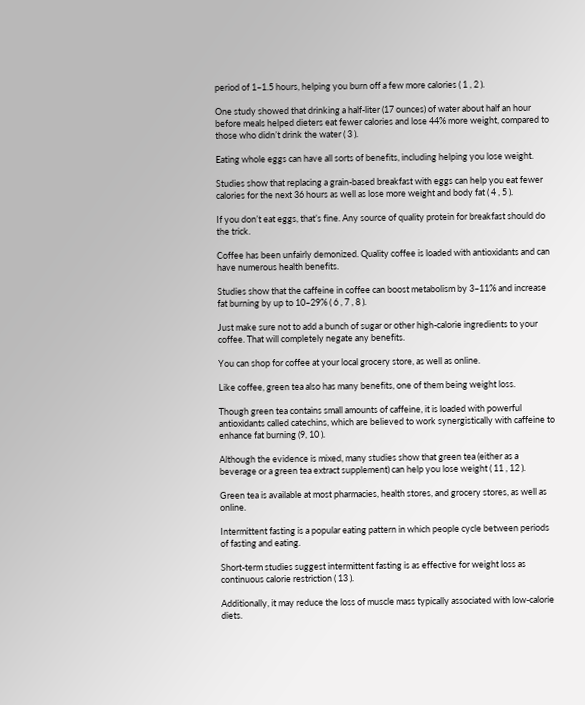period of 1–1.5 hours, helping you burn off a few more calories ( 1 , 2 ).

One study showed that drinking a half-liter (17 ounces) of water about half an hour before meals helped dieters eat fewer calories and lose 44% more weight, compared to those who didn’t drink the water ( 3 ).

Eating whole eggs can have all sorts of benefits, including helping you lose weight.

Studies show that replacing a grain-based breakfast with eggs can help you eat fewer calories for the next 36 hours as well as lose more weight and body fat ( 4 , 5 ).

If you don’t eat eggs, that’s fine. Any source of quality protein for breakfast should do the trick.

Coffee has been unfairly demonized. Quality coffee is loaded with antioxidants and can have numerous health benefits.

Studies show that the caffeine in coffee can boost metabolism by 3–11% and increase fat burning by up to 10–29% ( 6 , 7 , 8 ).

Just make sure not to add a bunch of sugar or other high-calorie ingredients to your coffee. That will completely negate any benefits.

You can shop for coffee at your local grocery store, as well as online.

Like coffee, green tea also has many benefits, one of them being weight loss.

Though green tea contains small amounts of caffeine, it is loaded with powerful antioxidants called catechins, which are believed to work synergistically with caffeine to enhance fat burning (9, 10 ).

Although the evidence is mixed, many studies show that green tea (either as a beverage or a green tea extract supplement) can help you lose weight ( 11 , 12 ).

Green tea is available at most pharmacies, health stores, and grocery stores, as well as online.

Intermittent fasting is a popular eating pattern in which people cycle between periods of fasting and eating.

Short-term studies suggest intermittent fasting is as effective for weight loss as continuous calorie restriction ( 13 ).

Additionally, it may reduce the loss of muscle mass typically associated with low-calorie diets.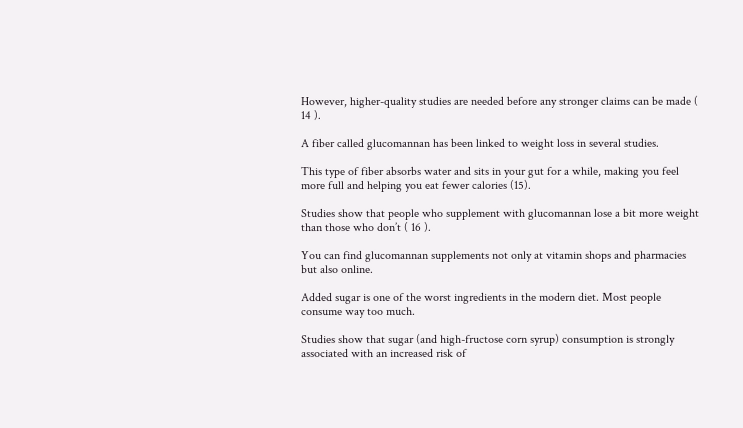However, higher-quality studies are needed before any stronger claims can be made ( 14 ).

A fiber called glucomannan has been linked to weight loss in several studies.

This type of fiber absorbs water and sits in your gut for a while, making you feel more full and helping you eat fewer calories (15).

Studies show that people who supplement with glucomannan lose a bit more weight than those who don’t ( 16 ).

You can find glucomannan supplements not only at vitamin shops and pharmacies but also online.

Added sugar is one of the worst ingredients in the modern diet. Most people consume way too much.

Studies show that sugar (and high-fructose corn syrup) consumption is strongly associated with an increased risk of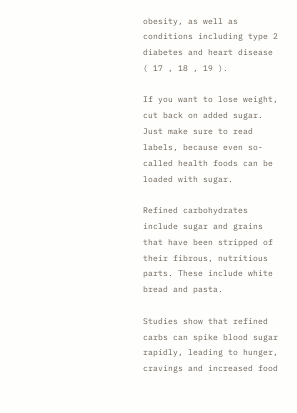obesity, as well as conditions including type 2 diabetes and heart disease ( 17 , 18 , 19 ).

If you want to lose weight, cut back on added sugar. Just make sure to read labels, because even so-called health foods can be loaded with sugar.

Refined carbohydrates include sugar and grains that have been stripped of their fibrous, nutritious parts. These include white bread and pasta.

Studies show that refined carbs can spike blood sugar rapidly, leading to hunger, cravings and increased food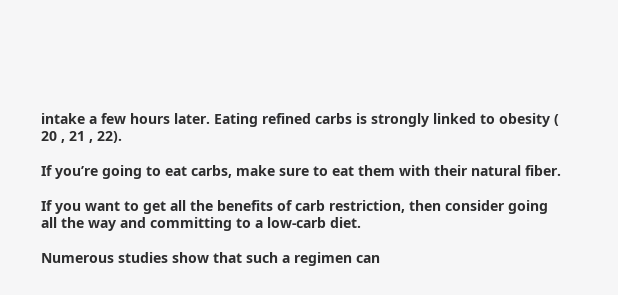intake a few hours later. Eating refined carbs is strongly linked to obesity ( 20 , 21 , 22).

If you’re going to eat carbs, make sure to eat them with their natural fiber.

If you want to get all the benefits of carb restriction, then consider going all the way and committing to a low-carb diet.

Numerous studies show that such a regimen can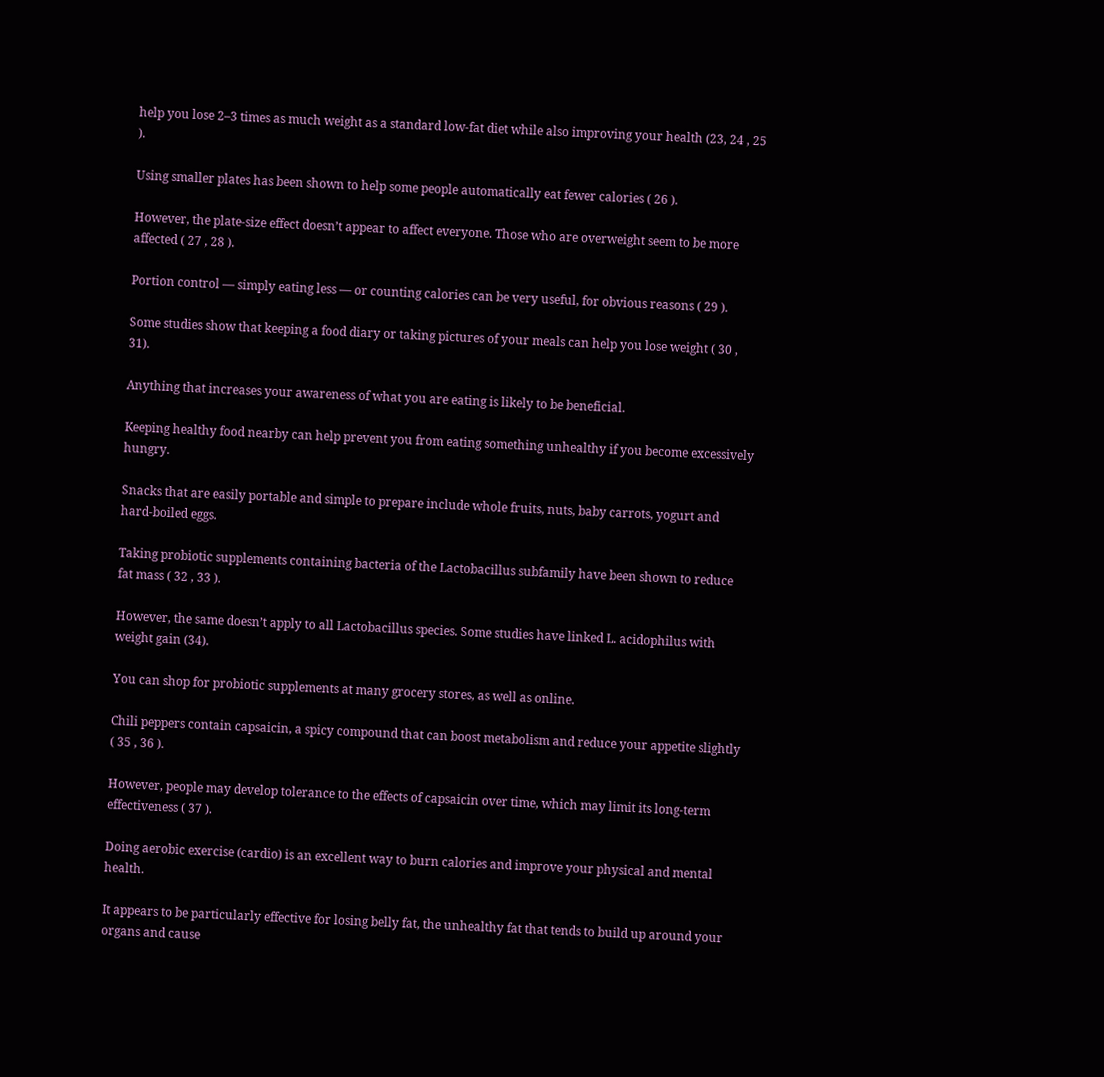help you lose 2–3 times as much weight as a standard low-fat diet while also improving your health (23, 24 , 25 ).

Using smaller plates has been shown to help some people automatically eat fewer calories ( 26 ).

However, the plate-size effect doesn’t appear to affect everyone. Those who are overweight seem to be more affected ( 27 , 28 ).

Portion control — simply eating less — or counting calories can be very useful, for obvious reasons ( 29 ).

Some studies show that keeping a food diary or taking pictures of your meals can help you lose weight ( 30 , 31).

Anything that increases your awareness of what you are eating is likely to be beneficial.

Keeping healthy food nearby can help prevent you from eating something unhealthy if you become excessively hungry.

Snacks that are easily portable and simple to prepare include whole fruits, nuts, baby carrots, yogurt and hard-boiled eggs.

Taking probiotic supplements containing bacteria of the Lactobacillus subfamily have been shown to reduce fat mass ( 32 , 33 ).

However, the same doesn’t apply to all Lactobacillus species. Some studies have linked L. acidophilus with weight gain (34).

You can shop for probiotic supplements at many grocery stores, as well as online.

Chili peppers contain capsaicin, a spicy compound that can boost metabolism and reduce your appetite slightly ( 35 , 36 ).

However, people may develop tolerance to the effects of capsaicin over time, which may limit its long-term effectiveness ( 37 ).

Doing aerobic exercise (cardio) is an excellent way to burn calories and improve your physical and mental health.

It appears to be particularly effective for losing belly fat, the unhealthy fat that tends to build up around your organs and cause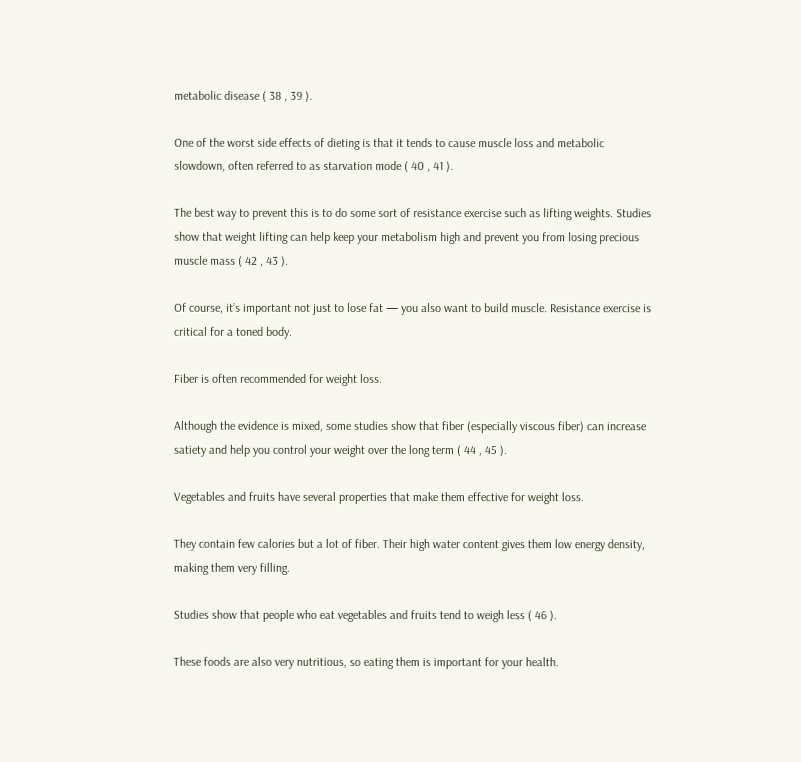metabolic disease ( 38 , 39 ).

One of the worst side effects of dieting is that it tends to cause muscle loss and metabolic slowdown, often referred to as starvation mode ( 40 , 41 ).

The best way to prevent this is to do some sort of resistance exercise such as lifting weights. Studies show that weight lifting can help keep your metabolism high and prevent you from losing precious muscle mass ( 42 , 43 ).

Of course, it’s important not just to lose fat — you also want to build muscle. Resistance exercise is critical for a toned body.

Fiber is often recommended for weight loss.

Although the evidence is mixed, some studies show that fiber (especially viscous fiber) can increase satiety and help you control your weight over the long term ( 44 , 45 ).

Vegetables and fruits have several properties that make them effective for weight loss.

They contain few calories but a lot of fiber. Their high water content gives them low energy density, making them very filling.

Studies show that people who eat vegetables and fruits tend to weigh less ( 46 ).

These foods are also very nutritious, so eating them is important for your health.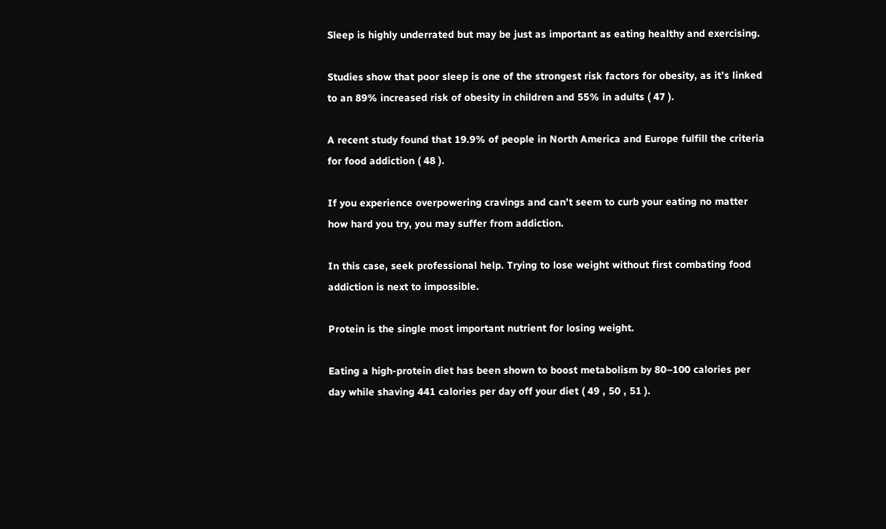Sleep is highly underrated but may be just as important as eating healthy and exercising.

Studies show that poor sleep is one of the strongest risk factors for obesity, as it’s linked to an 89% increased risk of obesity in children and 55% in adults ( 47 ).

A recent study found that 19.9% of people in North America and Europe fulfill the criteria for food addiction ( 48 ).

If you experience overpowering cravings and can’t seem to curb your eating no matter how hard you try, you may suffer from addiction.

In this case, seek professional help. Trying to lose weight without first combating food addiction is next to impossible.

Protein is the single most important nutrient for losing weight.

Eating a high-protein diet has been shown to boost metabolism by 80–100 calories per day while shaving 441 calories per day off your diet ( 49 , 50 , 51 ).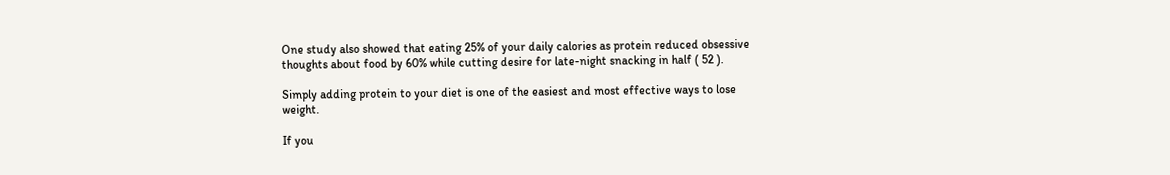One study also showed that eating 25% of your daily calories as protein reduced obsessive thoughts about food by 60% while cutting desire for late-night snacking in half ( 52 ).

Simply adding protein to your diet is one of the easiest and most effective ways to lose weight.

If you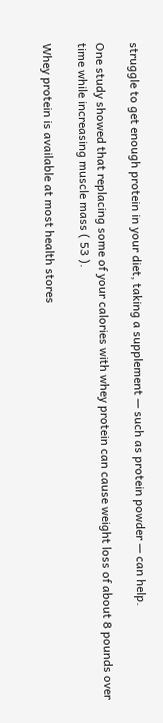struggle to get enough protein in your diet, taking a supplement — such as protein powder — can help.

One study showed that replacing some of your calories with whey protein can cause weight loss of about 8 pounds over time while increasing muscle mass ( 53 ).

Whey protein is available at most health stores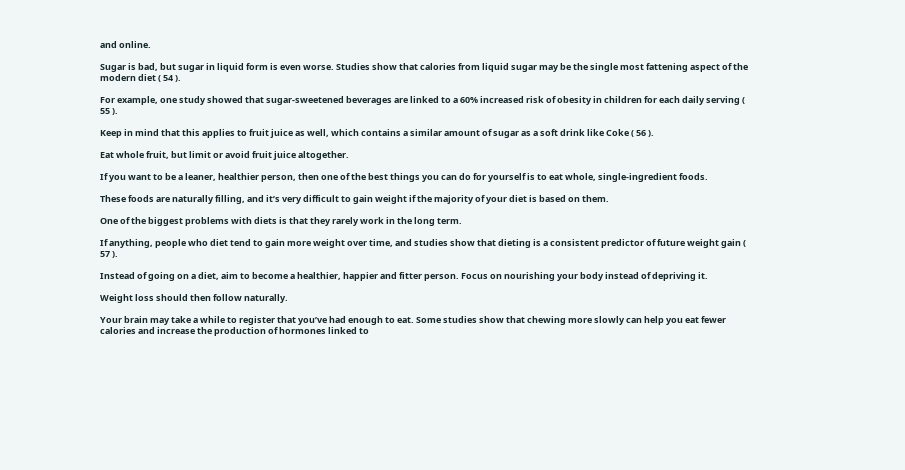and online.

Sugar is bad, but sugar in liquid form is even worse. Studies show that calories from liquid sugar may be the single most fattening aspect of the modern diet ( 54 ).

For example, one study showed that sugar-sweetened beverages are linked to a 60% increased risk of obesity in children for each daily serving ( 55 ).

Keep in mind that this applies to fruit juice as well, which contains a similar amount of sugar as a soft drink like Coke ( 56 ).

Eat whole fruit, but limit or avoid fruit juice altogether.

If you want to be a leaner, healthier person, then one of the best things you can do for yourself is to eat whole, single-ingredient foods.

These foods are naturally filling, and it’s very difficult to gain weight if the majority of your diet is based on them.

One of the biggest problems with diets is that they rarely work in the long term.

If anything, people who diet tend to gain more weight over time, and studies show that dieting is a consistent predictor of future weight gain ( 57 ).

Instead of going on a diet, aim to become a healthier, happier and fitter person. Focus on nourishing your body instead of depriving it.

Weight loss should then follow naturally.

Your brain may take a while to register that you’ve had enough to eat. Some studies show that chewing more slowly can help you eat fewer calories and increase the production of hormones linked to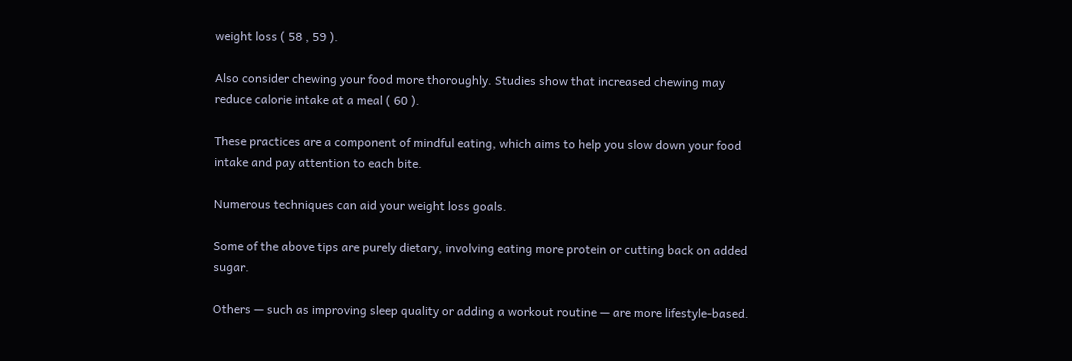weight loss ( 58 , 59 ).

Also consider chewing your food more thoroughly. Studies show that increased chewing may reduce calorie intake at a meal ( 60 ).

These practices are a component of mindful eating, which aims to help you slow down your food intake and pay attention to each bite.

Numerous techniques can aid your weight loss goals.

Some of the above tips are purely dietary, involving eating more protein or cutting back on added sugar.

Others — such as improving sleep quality or adding a workout routine — are more lifestyle-based.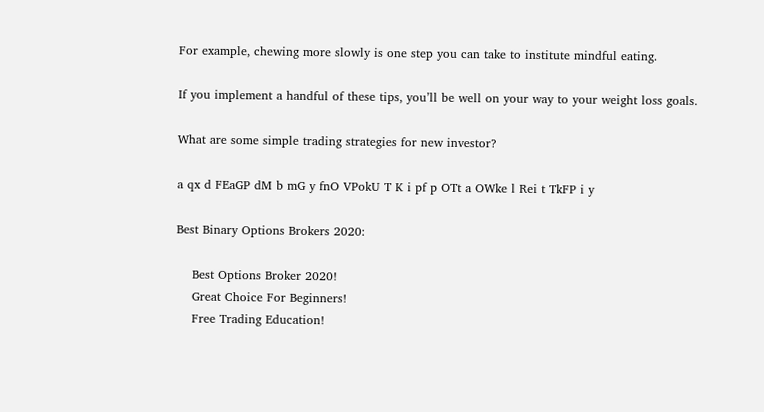For example, chewing more slowly is one step you can take to institute mindful eating.

If you implement a handful of these tips, you’ll be well on your way to your weight loss goals.

What are some simple trading strategies for new investor?

a qx d FEaGP dM b mG y fnO VPokU T K i pf p OTt a OWke l Rei t TkFP i y

Best Binary Options Brokers 2020:

    Best Options Broker 2020!
    Great Choice For Beginners!
    Free Trading Education!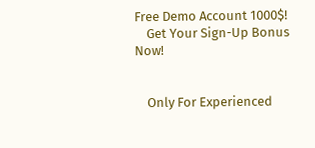Free Demo Account 1000$!
    Get Your Sign-Up Bonus Now!


    Only For Experienced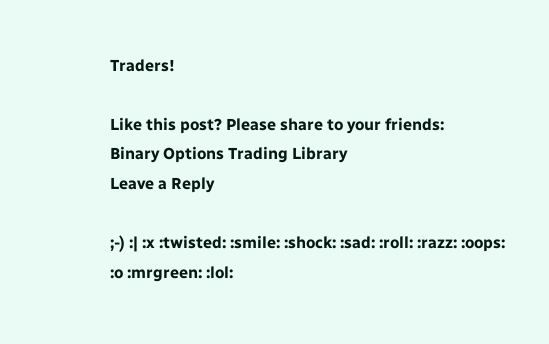Traders!

Like this post? Please share to your friends:
Binary Options Trading Library
Leave a Reply

;-) :| :x :twisted: :smile: :shock: :sad: :roll: :razz: :oops: :o :mrgreen: :lol: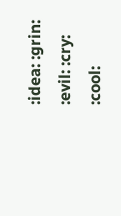:idea: :grin: :evil: :cry: :cool: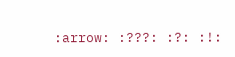:arrow: :???: :?: :!: